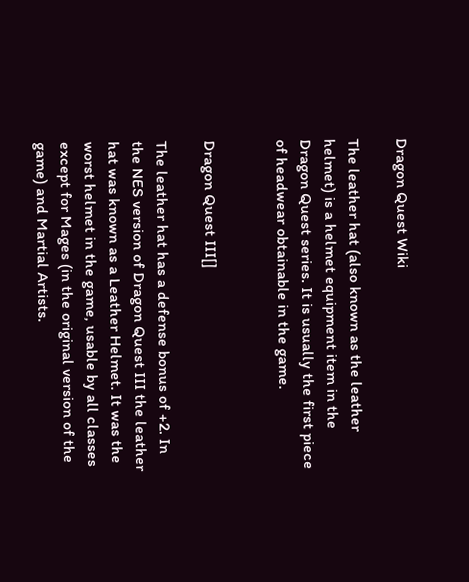Dragon Quest Wiki

The leather hat (also known as the leather helmet) is a helmet equipment item in the Dragon Quest series. It is usually the first piece of headwear obtainable in the game.


Dragon Quest III[]

The leather hat has a defense bonus of +2. In the NES version of Dragon Quest III the leather hat was known as a Leather Helmet. It was the worst helmet in the game, usable by all classes except for Mages (in the original version of the game) and Martial Artists.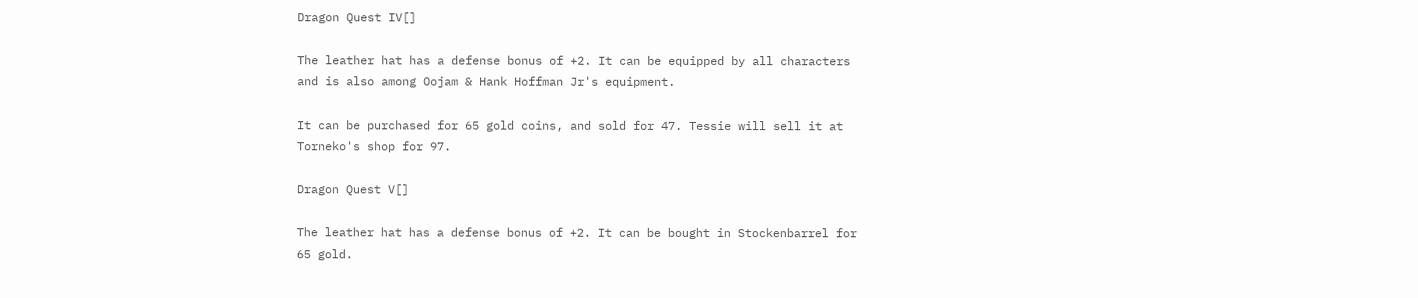Dragon Quest IV[]

The leather hat has a defense bonus of +2. It can be equipped by all characters and is also among Oojam & Hank Hoffman Jr's equipment.

It can be purchased for 65 gold coins, and sold for 47. Tessie will sell it at Torneko's shop for 97.

Dragon Quest V[]

The leather hat has a defense bonus of +2. It can be bought in Stockenbarrel for 65 gold.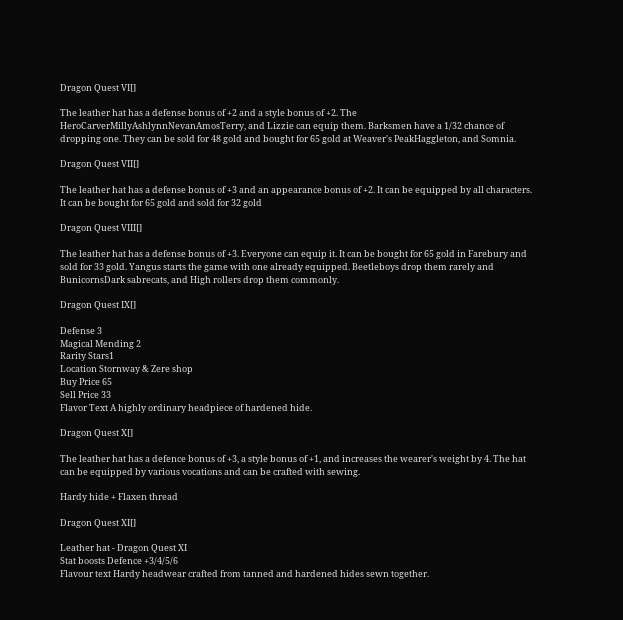Dragon Quest VI[]

The leather hat has a defense bonus of +2 and a style bonus of +2. The HeroCarverMillyAshlynnNevanAmosTerry, and Lizzie can equip them. Barksmen have a 1/32 chance of dropping one. They can be sold for 48 gold and bought for 65 gold at Weaver's PeakHaggleton, and Somnia.

Dragon Quest VII[]

The leather hat has a defense bonus of +3 and an appearance bonus of +2. It can be equipped by all characters. It can be bought for 65 gold and sold for 32 gold

Dragon Quest VIII[]

The leather hat has a defense bonus of +3. Everyone can equip it. It can be bought for 65 gold in Farebury and sold for 33 gold. Yangus starts the game with one already equipped. Beetleboys drop them rarely and BunicornsDark sabrecats, and High rollers drop them commonly.

Dragon Quest IX[]

Defense 3
Magical Mending 2
Rarity Stars1
Location Stornway & Zere shop
Buy Price 65
Sell Price 33
Flavor Text A highly ordinary headpiece of hardened hide.

Dragon Quest X[]

The leather hat has a defence bonus of +3, a style bonus of +1, and increases the wearer's weight by 4. The hat can be equipped by various vocations and can be crafted with sewing.

Hardy hide + Flaxen thread

Dragon Quest XI[]

Leather hat - Dragon Quest XI
Stat boosts Defence +3/4/5/6
Flavour text Hardy headwear crafted from tanned and hardened hides sewn together.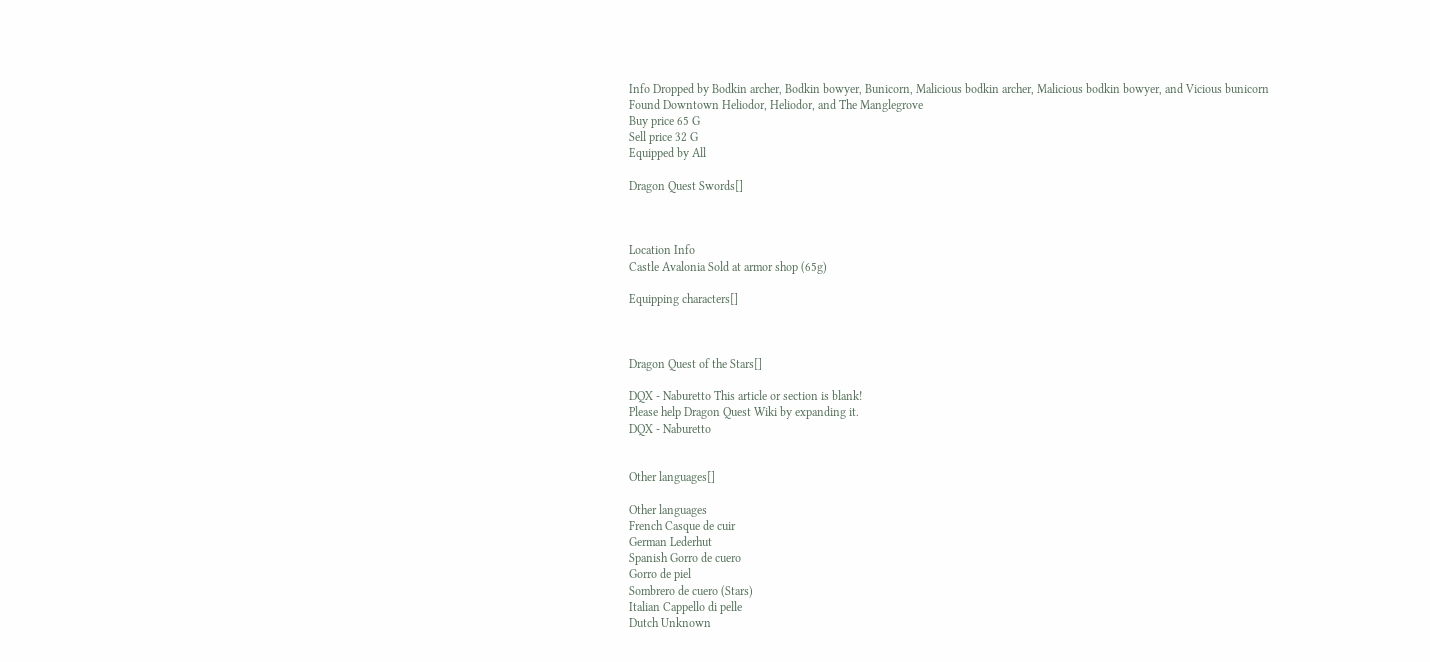Info Dropped by Bodkin archer, Bodkin bowyer, Bunicorn, Malicious bodkin archer, Malicious bodkin bowyer, and Vicious bunicorn
Found Downtown Heliodor, Heliodor, and The Manglegrove
Buy price 65 G
Sell price 32 G
Equipped by All

Dragon Quest Swords[]



Location Info
Castle Avalonia Sold at armor shop (65g)

Equipping characters[]



Dragon Quest of the Stars[]

DQX - Naburetto This article or section is blank!
Please help Dragon Quest Wiki by expanding it.
DQX - Naburetto


Other languages[]

Other languages
French Casque de cuir
German Lederhut
Spanish Gorro de cuero
Gorro de piel
Sombrero de cuero (Stars)
Italian Cappello di pelle
Dutch Unknown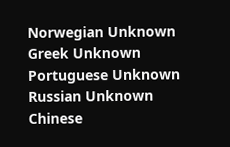Norwegian Unknown
Greek Unknown
Portuguese Unknown
Russian Unknown
Chinese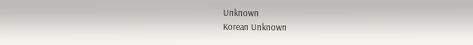Unknown
Korean Unknown